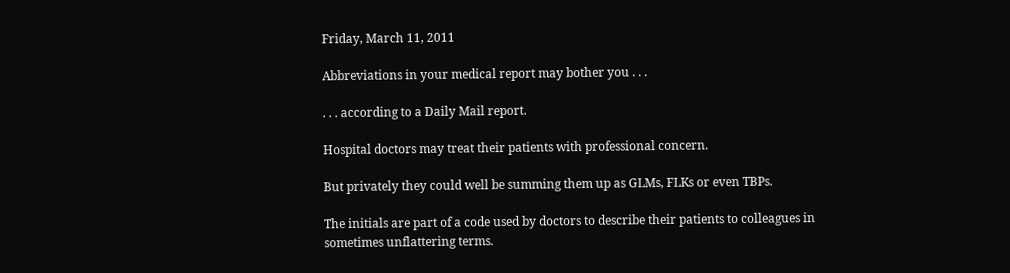Friday, March 11, 2011

Abbreviations in your medical report may bother you . . .

. . . according to a Daily Mail report.

Hospital doctors may treat their patients with professional concern.

But privately they could well be summing them up as GLMs, FLKs or even TBPs.

The initials are part of a code used by doctors to describe their patients to colleagues in sometimes unflattering terms.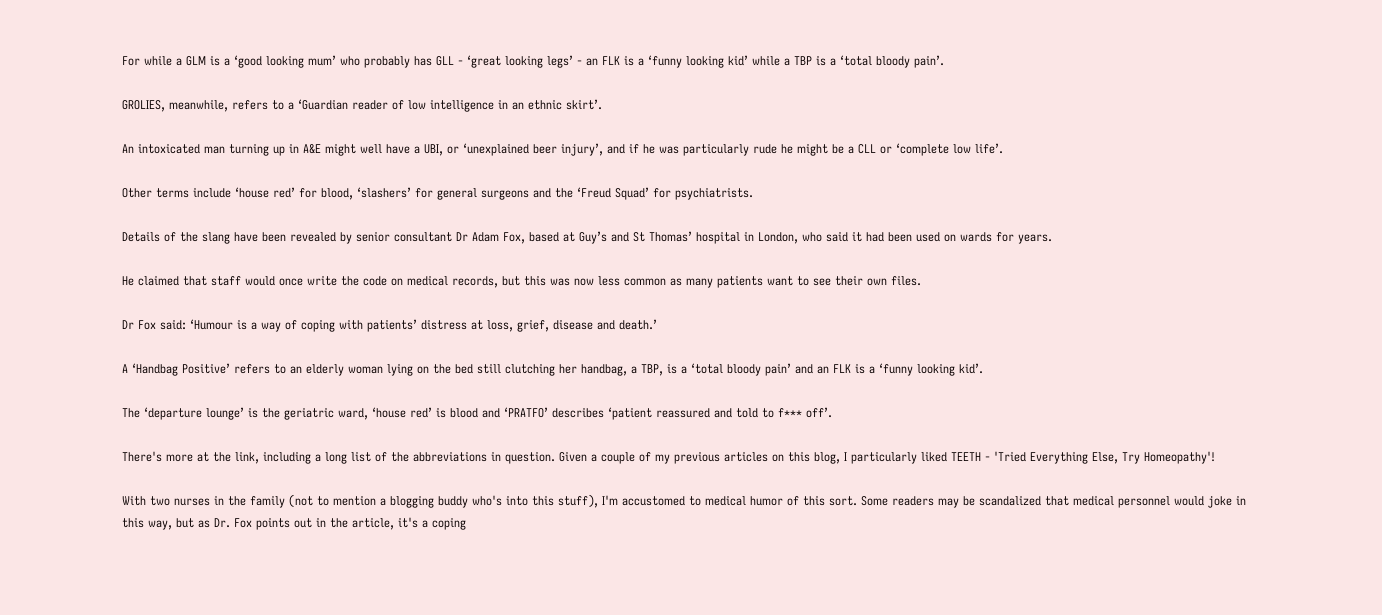For while a GLM is a ‘good looking mum’ who probably has GLL - ‘great looking legs’ - an FLK is a ‘funny looking kid’ while a TBP is a ‘total bloody pain’.

GROLIES, meanwhile, refers to a ‘Guardian reader of low intelligence in an ethnic skirt’.

An intoxicated man turning up in A&E might well have a UBI, or ‘unexplained beer injury’, and if he was particularly rude he might be a CLL or ‘complete low life’.

Other terms include ‘house red’ for blood, ‘slashers’ for general surgeons and the ‘Freud Squad’ for psychiatrists.

Details of the slang have been revealed by senior consultant Dr Adam Fox, based at Guy’s and St Thomas’ hospital in London, who said it had been used on wards for years.

He claimed that staff would once write the code on medical records, but this was now less common as many patients want to see their own files.

Dr Fox said: ‘Humour is a way of coping with patients’ distress at loss, grief, disease and death.’

A ‘Handbag Positive’ refers to an elderly woman lying on the bed still clutching her handbag, a TBP, is a ‘total bloody pain’ and an FLK is a ‘funny looking kid’.

The ‘departure lounge’ is the geriatric ward, ‘house red’ is blood and ‘PRATFO’ describes ‘patient reassured and told to f*** off’.

There's more at the link, including a long list of the abbreviations in question. Given a couple of my previous articles on this blog, I particularly liked TEETH - 'Tried Everything Else, Try Homeopathy'!

With two nurses in the family (not to mention a blogging buddy who's into this stuff), I'm accustomed to medical humor of this sort. Some readers may be scandalized that medical personnel would joke in this way, but as Dr. Fox points out in the article, it's a coping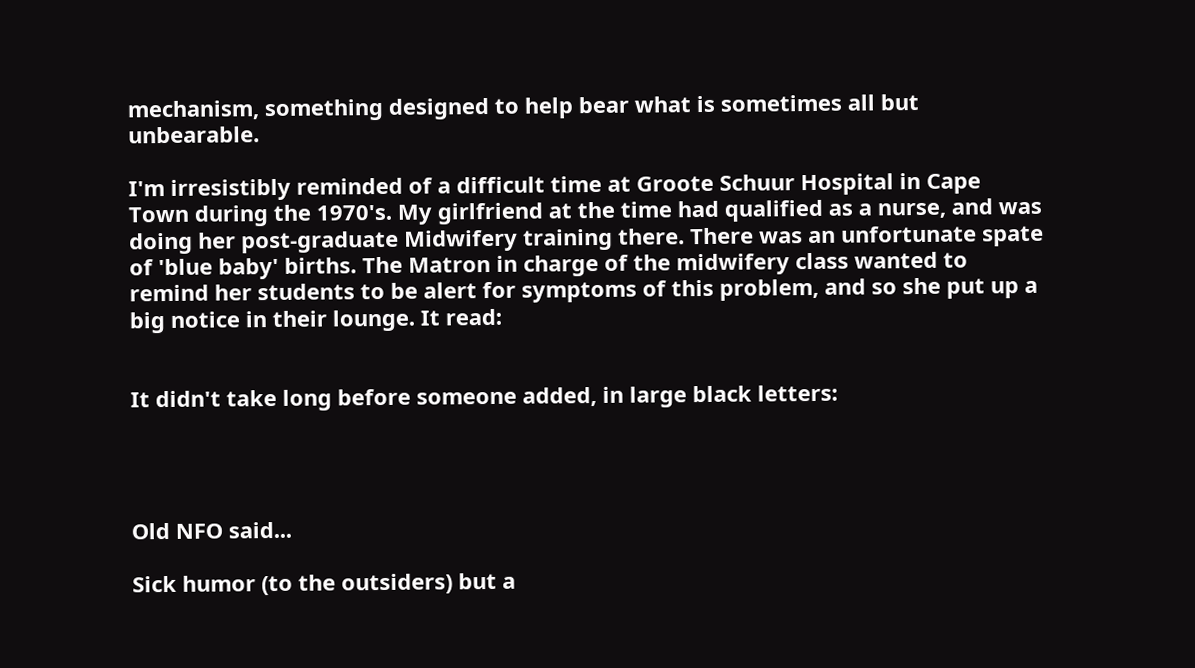mechanism, something designed to help bear what is sometimes all but unbearable.

I'm irresistibly reminded of a difficult time at Groote Schuur Hospital in Cape Town during the 1970's. My girlfriend at the time had qualified as a nurse, and was doing her post-graduate Midwifery training there. There was an unfortunate spate of 'blue baby' births. The Matron in charge of the midwifery class wanted to remind her students to be alert for symptoms of this problem, and so she put up a big notice in their lounge. It read:


It didn't take long before someone added, in large black letters:




Old NFO said...

Sick humor (to the outsiders) but a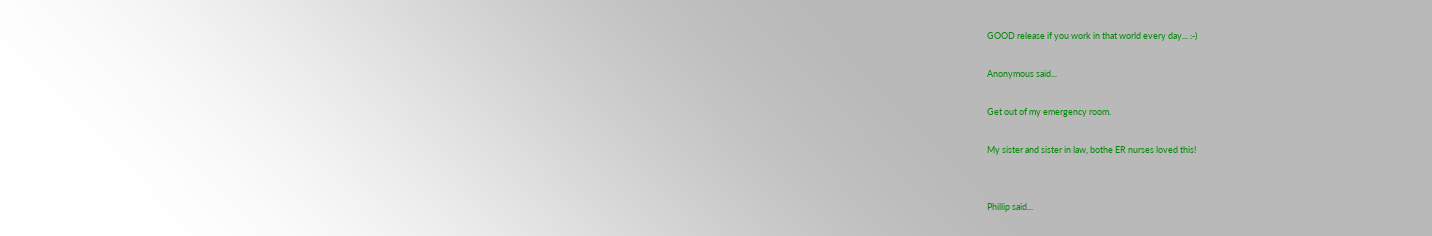GOOD release if you work in that world every day... :-)

Anonymous said...

Get out of my emergency room.

My sister and sister in law, bothe ER nurses loved this!


Phillip said...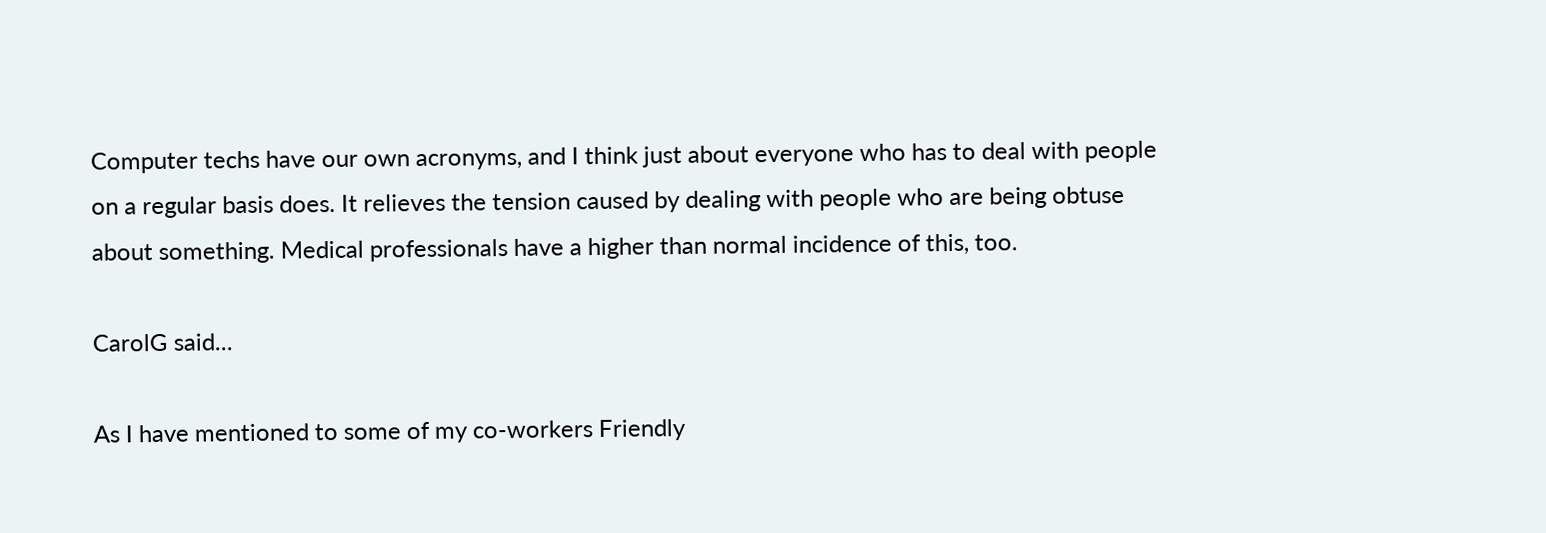Computer techs have our own acronyms, and I think just about everyone who has to deal with people on a regular basis does. It relieves the tension caused by dealing with people who are being obtuse about something. Medical professionals have a higher than normal incidence of this, too.

CarolG said...

As I have mentioned to some of my co-workers Friendly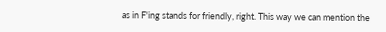as in F'ing stands for friendly, right. This way we can mention the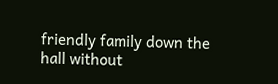friendly family down the hall without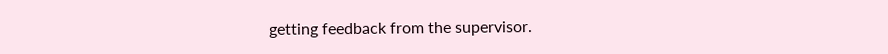getting feedback from the supervisor.